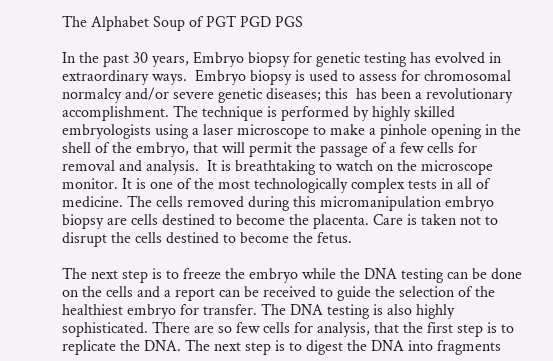The Alphabet Soup of PGT PGD PGS

In the past 30 years, Embryo biopsy for genetic testing has evolved in extraordinary ways.  Embryo biopsy is used to assess for chromosomal normalcy and/or severe genetic diseases; this  has been a revolutionary accomplishment. The technique is performed by highly skilled embryologists using a laser microscope to make a pinhole opening in the shell of the embryo, that will permit the passage of a few cells for removal and analysis.  It is breathtaking to watch on the microscope monitor. It is one of the most technologically complex tests in all of medicine. The cells removed during this micromanipulation embryo biopsy are cells destined to become the placenta. Care is taken not to disrupt the cells destined to become the fetus.

The next step is to freeze the embryo while the DNA testing can be done on the cells and a report can be received to guide the selection of the healthiest embryo for transfer. The DNA testing is also highly sophisticated. There are so few cells for analysis, that the first step is to replicate the DNA. The next step is to digest the DNA into fragments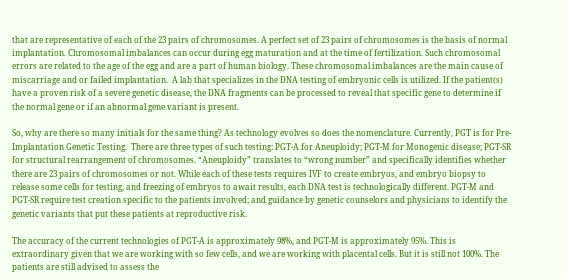that are representative of each of the 23 pairs of chromosomes. A perfect set of 23 pairs of chromosomes is the basis of normal implantation. Chromosomal imbalances can occur during egg maturation and at the time of fertilization. Such chromosomal errors are related to the age of the egg and are a part of human biology. These chromosomal imbalances are the main cause of miscarriage and or failed implantation.  A lab that specializes in the DNA testing of embryonic cells is utilized. If the patient(s) have a proven risk of a severe genetic disease, the DNA fragments can be processed to reveal that specific gene to determine if the normal gene or if an abnormal gene variant is present.

So, why are there so many initials for the same thing? As technology evolves so does the nomenclature. Currently, PGT is for Pre-Implantation Genetic Testing.  There are three types of such testing: PGT-A for Aneuploidy; PGT-M for Monogenic disease; PGT-SR for structural rearrangement of chromosomes. “Aneuploidy” translates to “wrong number” and specifically identifies whether there are 23 pairs of chromosomes or not. While each of these tests requires IVF to create embryos, and embryo biopsy to release some cells for testing, and freezing of embryos to await results, each DNA test is technologically different. PGT-M and PGT-SR require test creation specific to the patients involved; and guidance by genetic counselors and physicians to identify the genetic variants that put these patients at reproductive risk.

The accuracy of the current technologies of PGT-A is approximately 98%, and PGT-M is approximately 95%. This is extraordinary given that we are working with so few cells, and we are working with placental cells. But it is still not 100%. The patients are still advised to assess the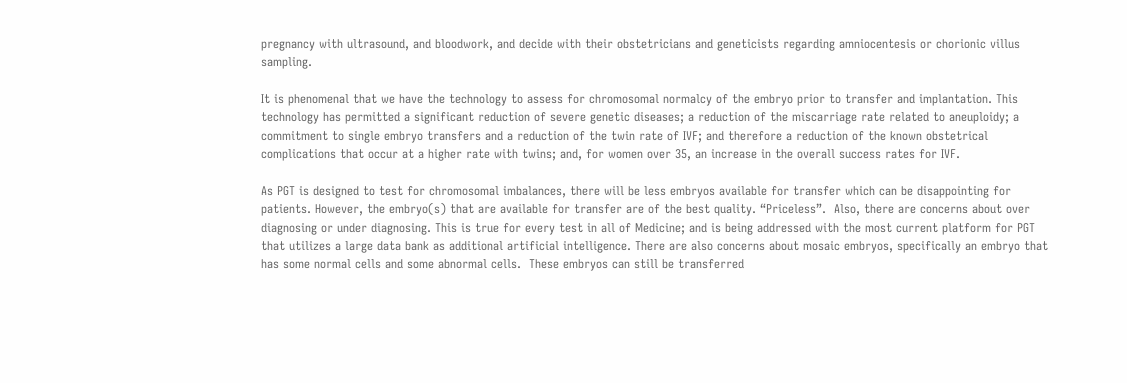pregnancy with ultrasound, and bloodwork, and decide with their obstetricians and geneticists regarding amniocentesis or chorionic villus sampling.

It is phenomenal that we have the technology to assess for chromosomal normalcy of the embryo prior to transfer and implantation. This technology has permitted a significant reduction of severe genetic diseases; a reduction of the miscarriage rate related to aneuploidy; a commitment to single embryo transfers and a reduction of the twin rate of IVF; and therefore a reduction of the known obstetrical complications that occur at a higher rate with twins; and, for women over 35, an increase in the overall success rates for IVF.

As PGT is designed to test for chromosomal imbalances, there will be less embryos available for transfer which can be disappointing for patients. However, the embryo(s) that are available for transfer are of the best quality. “Priceless”.  Also, there are concerns about over diagnosing or under diagnosing. This is true for every test in all of Medicine; and is being addressed with the most current platform for PGT that utilizes a large data bank as additional artificial intelligence. There are also concerns about mosaic embryos, specifically an embryo that has some normal cells and some abnormal cells.  These embryos can still be transferred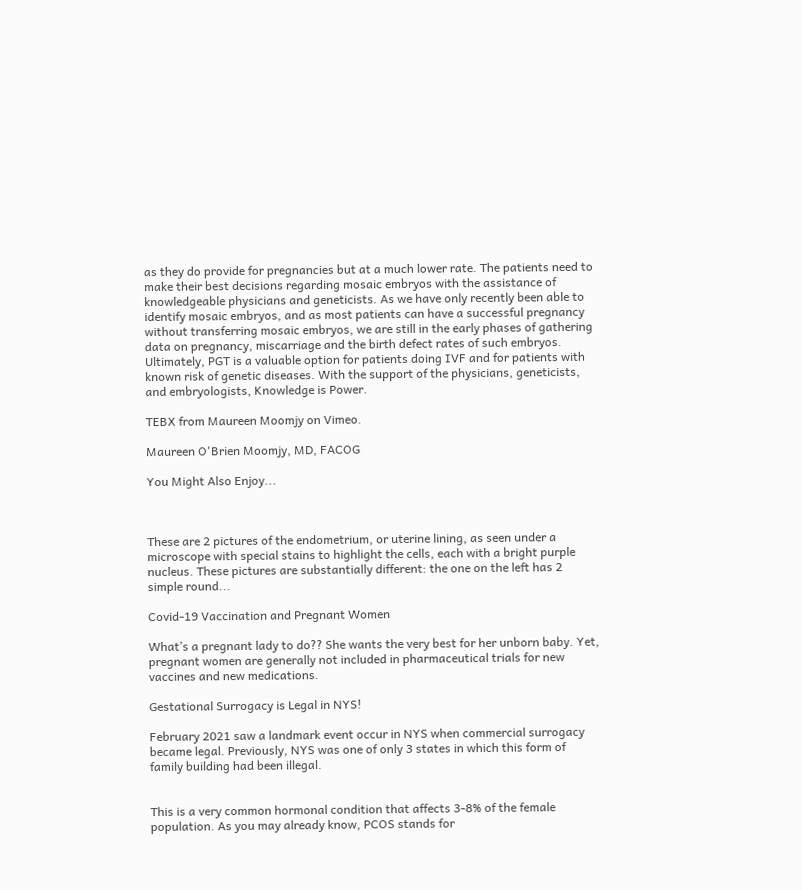as they do provide for pregnancies but at a much lower rate. The patients need to make their best decisions regarding mosaic embryos with the assistance of knowledgeable physicians and geneticists. As we have only recently been able to identify mosaic embryos, and as most patients can have a successful pregnancy without transferring mosaic embryos, we are still in the early phases of gathering data on pregnancy, miscarriage and the birth defect rates of such embryos. Ultimately, PGT is a valuable option for patients doing IVF and for patients with known risk of genetic diseases. With the support of the physicians, geneticists, and embryologists, Knowledge is Power.

TEBX from Maureen Moomjy on Vimeo.

Maureen O'Brien Moomjy, MD, FACOG

You Might Also Enjoy...



These are 2 pictures of the endometrium, or uterine lining, as seen under a microscope with special stains to highlight the cells, each with a bright purple nucleus. These pictures are substantially different: the one on the left has 2 simple round...

Covid-19 Vaccination and Pregnant Women

What’s a pregnant lady to do?? She wants the very best for her unborn baby. Yet, pregnant women are generally not included in pharmaceutical trials for new vaccines and new medications.

Gestational Surrogacy is Legal in NYS!

February 2021 saw a landmark event occur in NYS when commercial surrogacy became legal. Previously, NYS was one of only 3 states in which this form of family building had been illegal.


This is a very common hormonal condition that affects 3-8% of the female population. As you may already know, PCOS stands for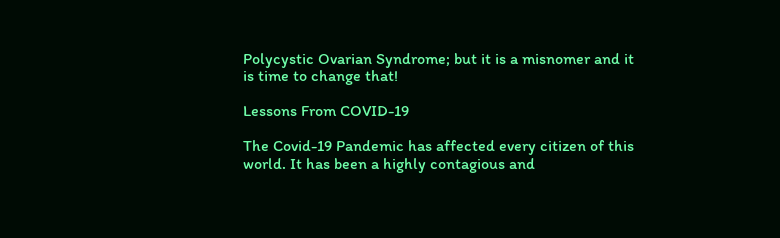Polycystic Ovarian Syndrome; but it is a misnomer and it is time to change that!

Lessons From COVID-19

The Covid-19 Pandemic has affected every citizen of this world. It has been a highly contagious and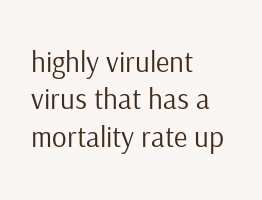highly virulent virus that has a mortality rate up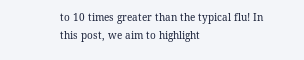to 10 times greater than the typical flu! In this post, we aim to highlight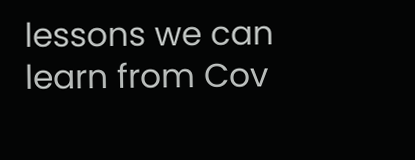lessons we can learn from Cov